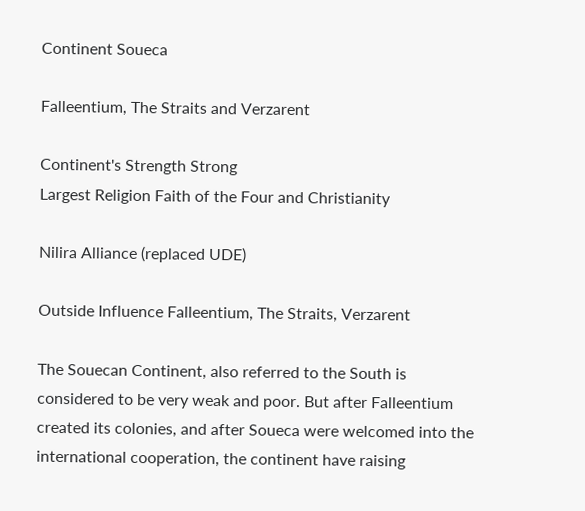Continent Soueca

Falleentium, The Straits and Verzarent

Continent's Strength Strong
Largest Religion Faith of the Four and Christianity

Nilira Alliance (replaced UDE)

Outside Influence Falleentium, The Straits, Verzarent

The Souecan Continent, also referred to the South is considered to be very weak and poor. But after Falleentium created its colonies, and after Soueca were welcomed into the international cooperation, the continent have raising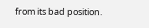from its bad position.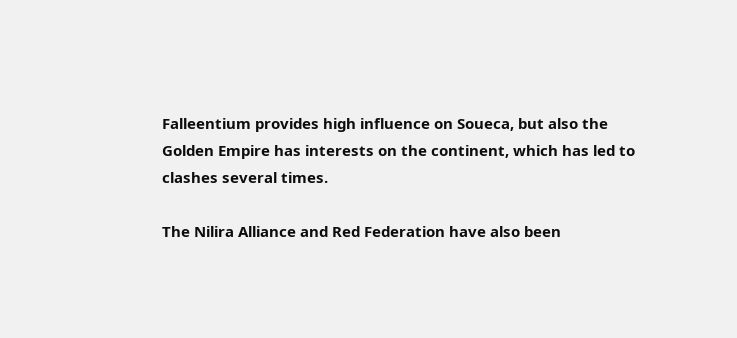Falleentium provides high influence on Soueca, but also the Golden Empire has interests on the continent, which has led to clashes several times.

The Nilira Alliance and Red Federation have also been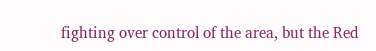fighting over control of the area, but the Red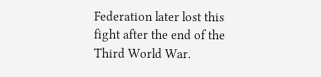Federation later lost this fight after the end of the Third World War.